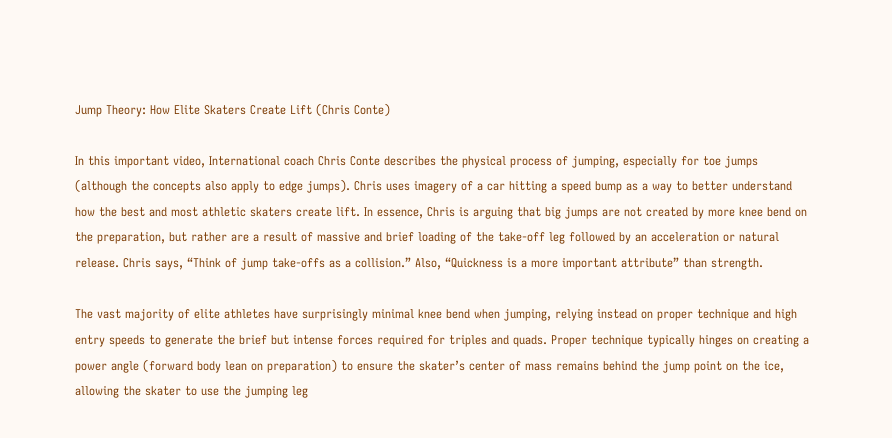Jump Theory: How Elite Skaters Create Lift (Chris Conte)

In this important video, International coach Chris Conte describes the physical process of jumping, especially for toe jumps (although the concepts also apply to edge jumps). Chris uses imagery of a car hitting a speed bump as a way to better understand how the best and most athletic skaters create lift. In essence, Chris is arguing that big jumps are not created by more knee bend on the preparation, but rather are a result of massive and brief loading of the take-off leg followed by an acceleration or natural release. Chris says, “Think of jump take-offs as a collision.” Also, “Quickness is a more important attribute” than strength.

The vast majority of elite athletes have surprisingly minimal knee bend when jumping, relying instead on proper technique and high entry speeds to generate the brief but intense forces required for triples and quads. Proper technique typically hinges on creating a power angle (forward body lean on preparation) to ensure the skater’s center of mass remains behind the jump point on the ice, allowing the skater to use the jumping leg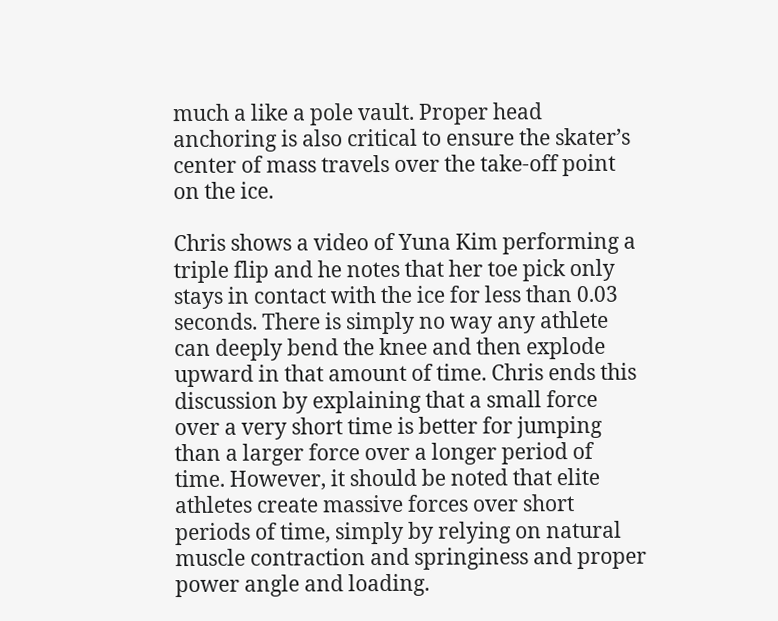much a like a pole vault. Proper head anchoring is also critical to ensure the skater’s center of mass travels over the take-off point on the ice.

Chris shows a video of Yuna Kim performing a triple flip and he notes that her toe pick only stays in contact with the ice for less than 0.03 seconds. There is simply no way any athlete can deeply bend the knee and then explode upward in that amount of time. Chris ends this discussion by explaining that a small force over a very short time is better for jumping than a larger force over a longer period of time. However, it should be noted that elite athletes create massive forces over short periods of time, simply by relying on natural muscle contraction and springiness and proper power angle and loading.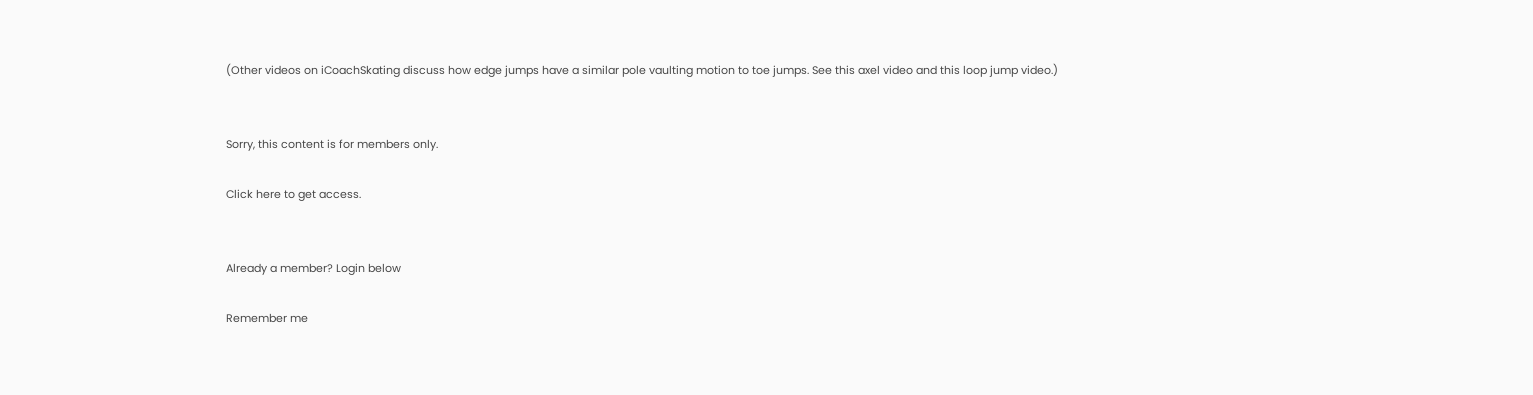(Other videos on iCoachSkating discuss how edge jumps have a similar pole vaulting motion to toe jumps. See this axel video and this loop jump video.)


Sorry, this content is for members only.

Click here to get access.


Already a member? Login below

Remember me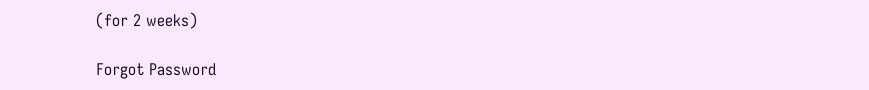(for 2 weeks)

Forgot Password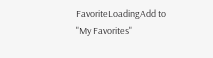FavoriteLoadingAdd to "My Favorites"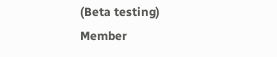(Beta testing)
Member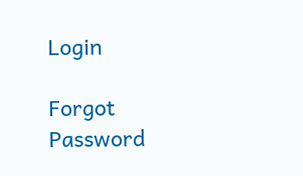Login

Forgot Password